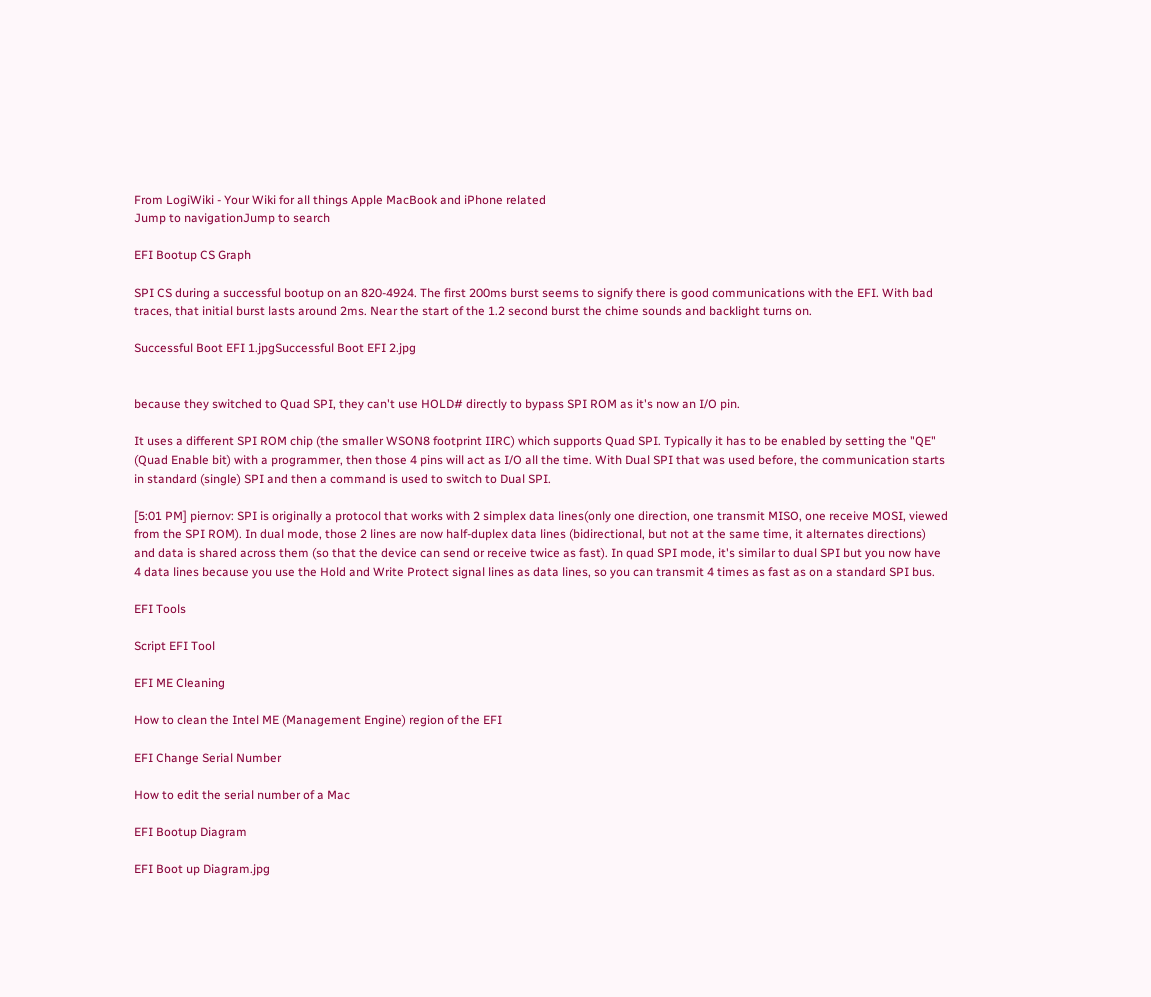From LogiWiki - Your Wiki for all things Apple MacBook and iPhone related
Jump to navigationJump to search

EFI Bootup CS Graph

SPI CS during a successful bootup on an 820-4924. The first 200ms burst seems to signify there is good communications with the EFI. With bad traces, that initial burst lasts around 2ms. Near the start of the 1.2 second burst the chime sounds and backlight turns on.

Successful Boot EFI 1.jpgSuccessful Boot EFI 2.jpg


because they switched to Quad SPI, they can't use HOLD# directly to bypass SPI ROM as it's now an I/O pin.

It uses a different SPI ROM chip (the smaller WSON8 footprint IIRC) which supports Quad SPI. Typically it has to be enabled by setting the "QE" (Quad Enable bit) with a programmer, then those 4 pins will act as I/O all the time. With Dual SPI that was used before, the communication starts in standard (single) SPI and then a command is used to switch to Dual SPI.

[5:01 PM] piernov: SPI is originally a protocol that works with 2 simplex data lines(only one direction, one transmit MISO, one receive MOSI, viewed from the SPI ROM). In dual mode, those 2 lines are now half-duplex data lines (bidirectional, but not at the same time, it alternates directions) and data is shared across them (so that the device can send or receive twice as fast). In quad SPI mode, it's similar to dual SPI but you now have 4 data lines because you use the Hold and Write Protect signal lines as data lines, so you can transmit 4 times as fast as on a standard SPI bus.

EFI Tools

Script EFI Tool

EFI ME Cleaning

How to clean the Intel ME (Management Engine) region of the EFI

EFI Change Serial Number

How to edit the serial number of a Mac

EFI Bootup Diagram

EFI Boot up Diagram.jpg